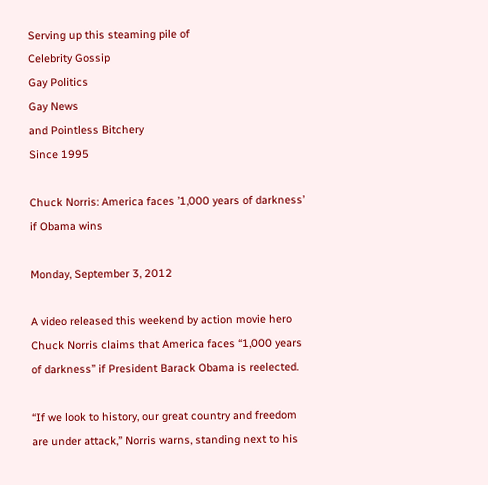Serving up this steaming pile of
Celebrity Gossip
Gay Politics
Gay News
and Pointless Bitchery
Since 1995

Chuck Norris: America faces ’1,000 years of darkness’ if Obama wins

Monday, September 3, 2012

A video released this weekend by action movie hero Chuck Norris claims that America faces “1,000 years of darkness” if President Barack Obama is reelected.

“If we look to history, our great country and freedom are under attack,” Norris warns, standing next to his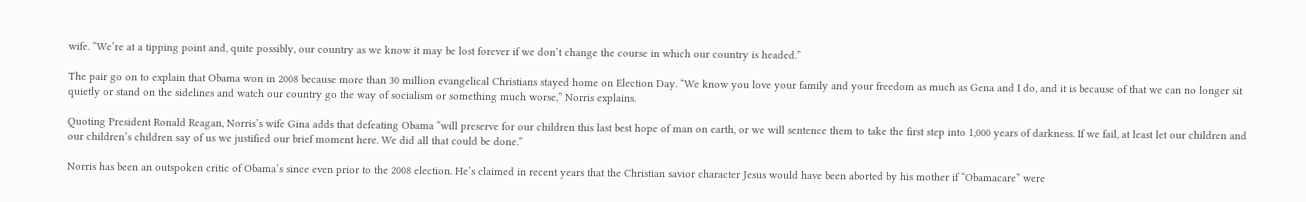wife. “We’re at a tipping point and, quite possibly, our country as we know it may be lost forever if we don’t change the course in which our country is headed.”

The pair go on to explain that Obama won in 2008 because more than 30 million evangelical Christians stayed home on Election Day. “We know you love your family and your freedom as much as Gena and I do, and it is because of that we can no longer sit quietly or stand on the sidelines and watch our country go the way of socialism or something much worse,” Norris explains.

Quoting President Ronald Reagan, Norris’s wife Gina adds that defeating Obama “will preserve for our children this last best hope of man on earth, or we will sentence them to take the first step into 1,000 years of darkness. If we fail, at least let our children and our children’s children say of us we justified our brief moment here. We did all that could be done.”

Norris has been an outspoken critic of Obama’s since even prior to the 2008 election. He’s claimed in recent years that the Christian savior character Jesus would have been aborted by his mother if “Obamacare” were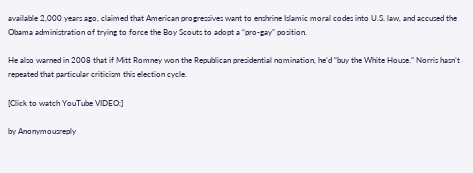available 2,000 years ago, claimed that American progressives want to enshrine Islamic moral codes into U.S. law, and accused the Obama administration of trying to force the Boy Scouts to adopt a “pro-gay” position.

He also warned in 2008 that if Mitt Romney won the Republican presidential nomination, he’d “buy the White House.” Norris hasn’t repeated that particular criticism this election cycle.

[Click to watch YouTube VIDEO:]

by Anonymousreply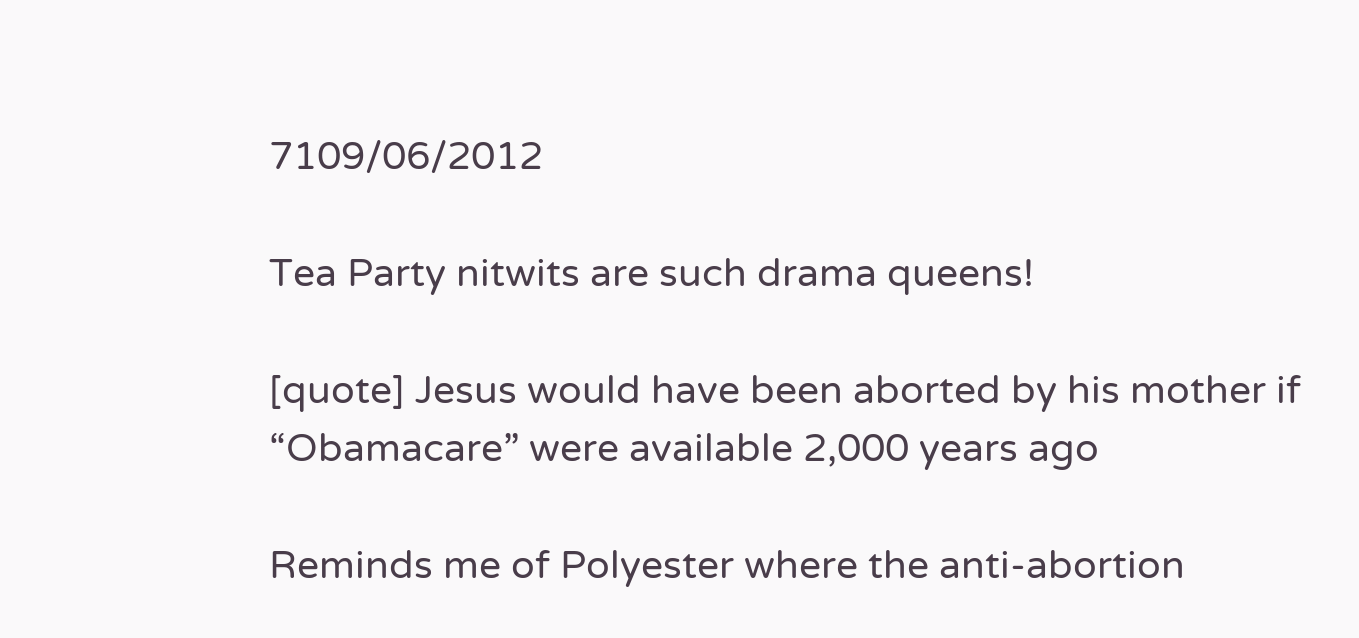7109/06/2012

Tea Party nitwits are such drama queens!

[quote] Jesus would have been aborted by his mother if “Obamacare” were available 2,000 years ago

Reminds me of Polyester where the anti-abortion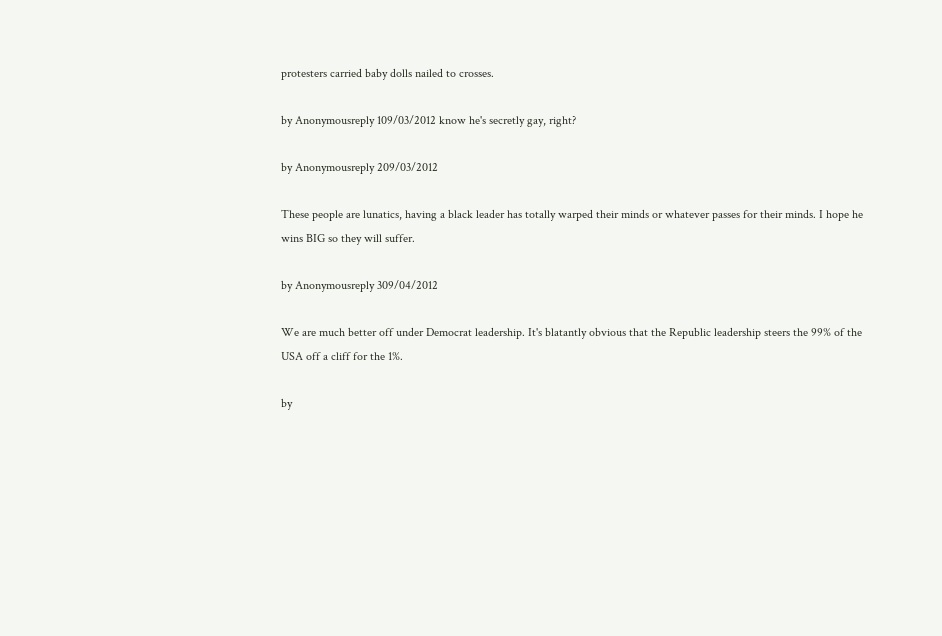protesters carried baby dolls nailed to crosses.

by Anonymousreply 109/03/2012 know he's secretly gay, right?

by Anonymousreply 209/03/2012

These people are lunatics, having a black leader has totally warped their minds or whatever passes for their minds. I hope he wins BIG so they will suffer.

by Anonymousreply 309/04/2012

We are much better off under Democrat leadership. It's blatantly obvious that the Republic leadership steers the 99% of the USA off a cliff for the 1%.

by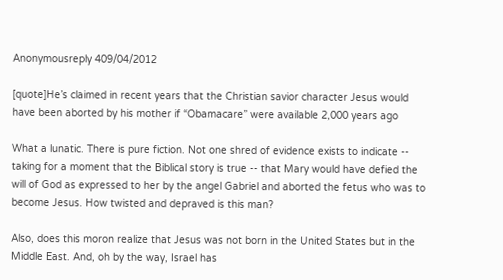Anonymousreply 409/04/2012

[quote]He’s claimed in recent years that the Christian savior character Jesus would have been aborted by his mother if “Obamacare” were available 2,000 years ago

What a lunatic. There is pure fiction. Not one shred of evidence exists to indicate -- taking for a moment that the Biblical story is true -- that Mary would have defied the will of God as expressed to her by the angel Gabriel and aborted the fetus who was to become Jesus. How twisted and depraved is this man?

Also, does this moron realize that Jesus was not born in the United States but in the Middle East. And, oh by the way, Israel has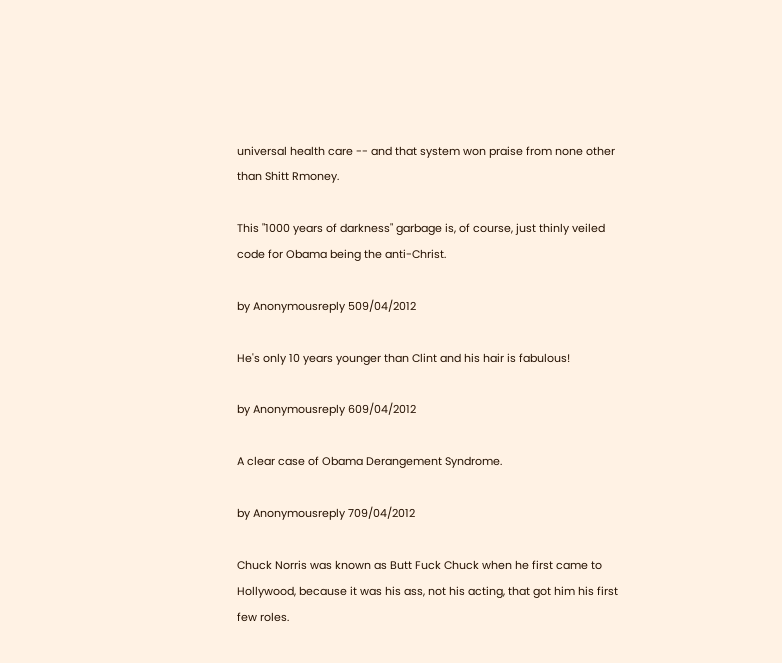universal health care -- and that system won praise from none other than Shitt Rmoney.

This "1000 years of darkness" garbage is, of course, just thinly veiled code for Obama being the anti-Christ.

by Anonymousreply 509/04/2012

He's only 10 years younger than Clint and his hair is fabulous!

by Anonymousreply 609/04/2012

A clear case of Obama Derangement Syndrome.

by Anonymousreply 709/04/2012

Chuck Norris was known as Butt Fuck Chuck when he first came to Hollywood, because it was his ass, not his acting, that got him his first few roles.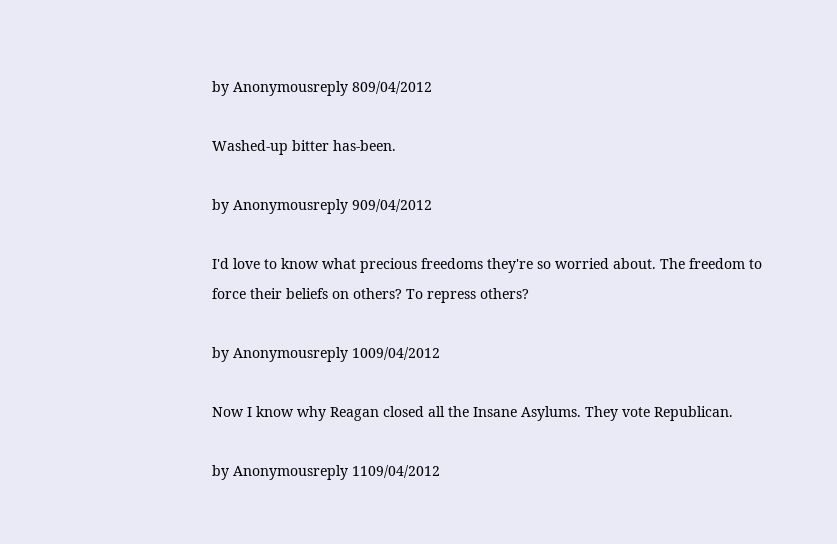by Anonymousreply 809/04/2012

Washed-up bitter has-been.

by Anonymousreply 909/04/2012

I'd love to know what precious freedoms they're so worried about. The freedom to force their beliefs on others? To repress others?

by Anonymousreply 1009/04/2012

Now I know why Reagan closed all the Insane Asylums. They vote Republican.

by Anonymousreply 1109/04/2012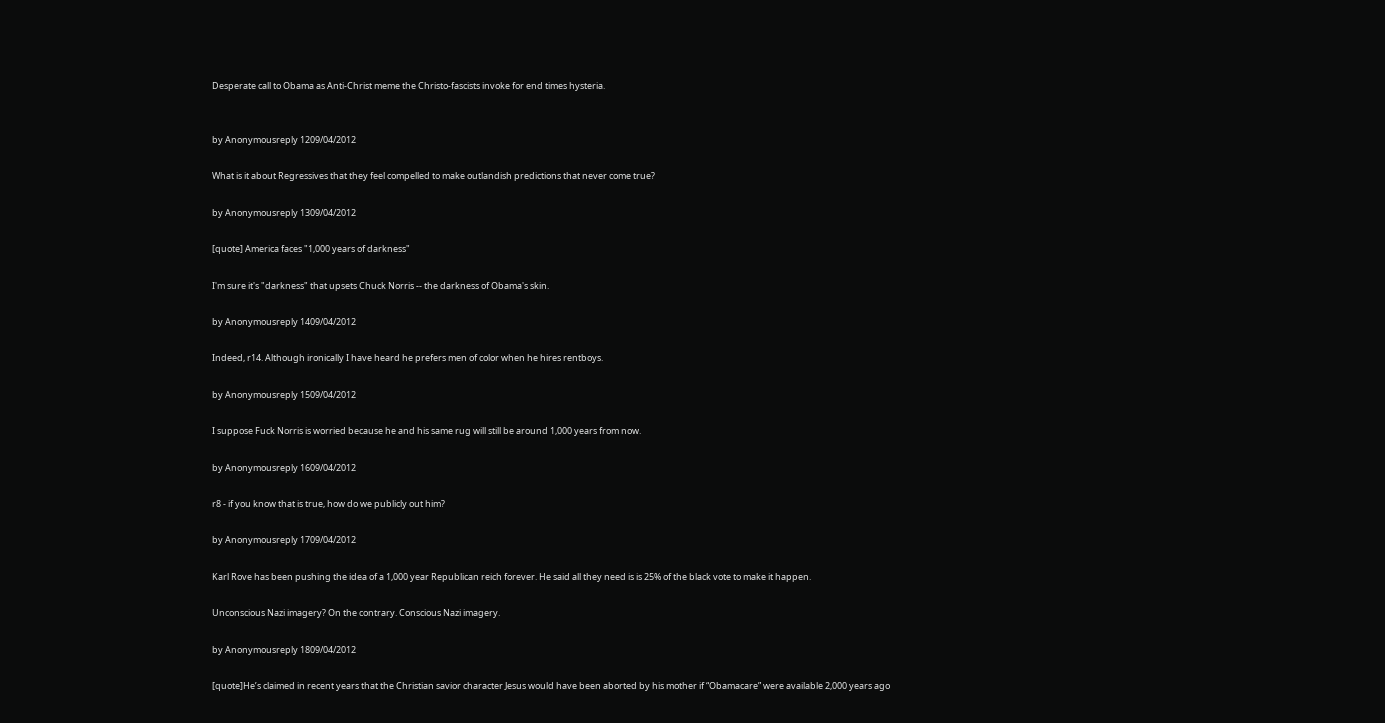Desperate call to Obama as Anti-Christ meme the Christo-fascists invoke for end times hysteria.


by Anonymousreply 1209/04/2012

What is it about Regressives that they feel compelled to make outlandish predictions that never come true?

by Anonymousreply 1309/04/2012

[quote] America faces "1,000 years of darkness"

I'm sure it's "darkness" that upsets Chuck Norris -- the darkness of Obama's skin.

by Anonymousreply 1409/04/2012

Indeed, r14. Although ironically I have heard he prefers men of color when he hires rentboys.

by Anonymousreply 1509/04/2012

I suppose Fuck Norris is worried because he and his same rug will still be around 1,000 years from now.

by Anonymousreply 1609/04/2012

r8 - if you know that is true, how do we publicly out him?

by Anonymousreply 1709/04/2012

Karl Rove has been pushing the idea of a 1,000 year Republican reich forever. He said all they need is is 25% of the black vote to make it happen.

Unconscious Nazi imagery? On the contrary. Conscious Nazi imagery.

by Anonymousreply 1809/04/2012

[quote]He’s claimed in recent years that the Christian savior character Jesus would have been aborted by his mother if “Obamacare” were available 2,000 years ago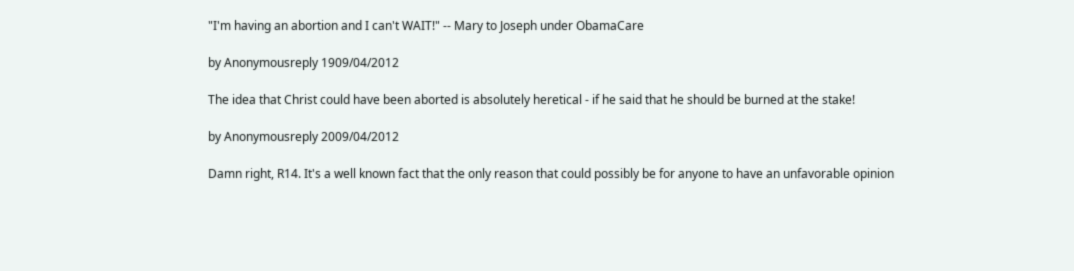"I'm having an abortion and I can't WAIT!" -- Mary to Joseph under ObamaCare

by Anonymousreply 1909/04/2012

The idea that Christ could have been aborted is absolutely heretical - if he said that he should be burned at the stake!

by Anonymousreply 2009/04/2012

Damn right, R14. It's a well known fact that the only reason that could possibly be for anyone to have an unfavorable opinion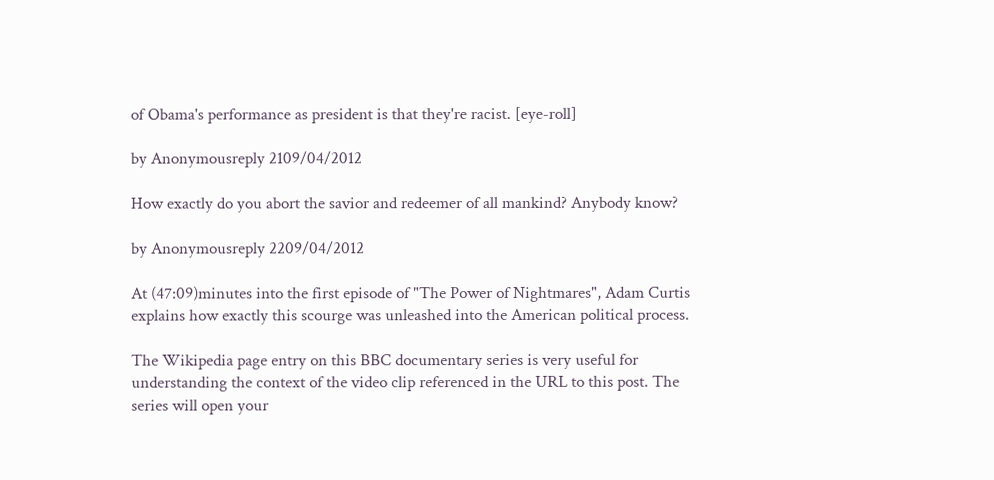of Obama's performance as president is that they're racist. [eye-roll]

by Anonymousreply 2109/04/2012

How exactly do you abort the savior and redeemer of all mankind? Anybody know?

by Anonymousreply 2209/04/2012

At (47:09)minutes into the first episode of "The Power of Nightmares", Adam Curtis explains how exactly this scourge was unleashed into the American political process.

The Wikipedia page entry on this BBC documentary series is very useful for understanding the context of the video clip referenced in the URL to this post. The series will open your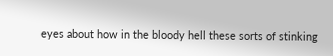eyes about how in the bloody hell these sorts of stinking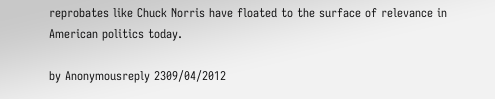reprobates like Chuck Norris have floated to the surface of relevance in American politics today.

by Anonymousreply 2309/04/2012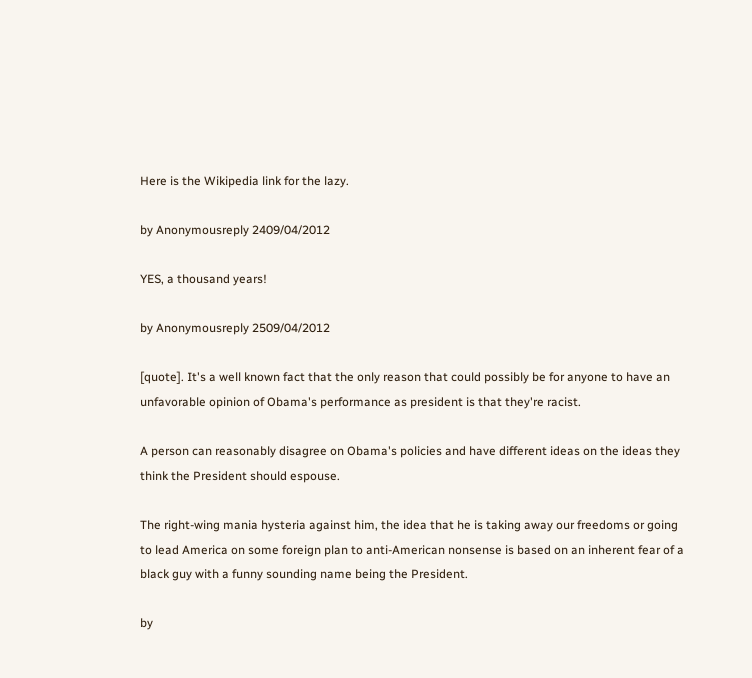Here is the Wikipedia link for the lazy.

by Anonymousreply 2409/04/2012

YES, a thousand years!

by Anonymousreply 2509/04/2012

[quote]. It's a well known fact that the only reason that could possibly be for anyone to have an unfavorable opinion of Obama's performance as president is that they're racist.

A person can reasonably disagree on Obama's policies and have different ideas on the ideas they think the President should espouse.

The right-wing mania hysteria against him, the idea that he is taking away our freedoms or going to lead America on some foreign plan to anti-American nonsense is based on an inherent fear of a black guy with a funny sounding name being the President.

by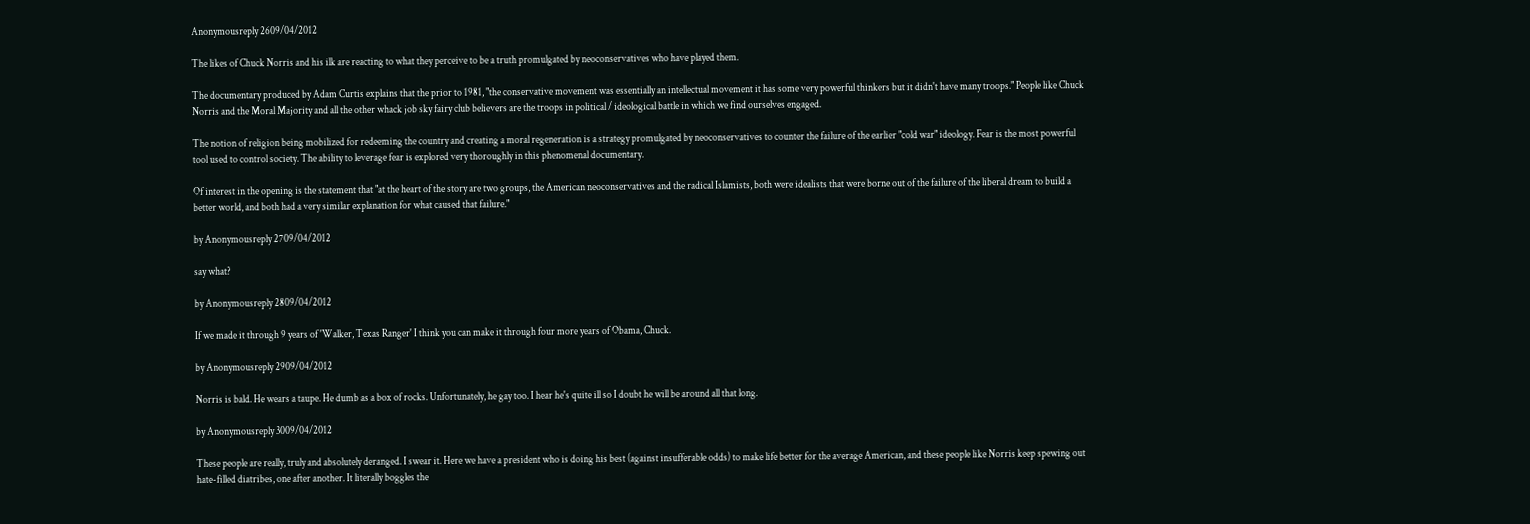Anonymousreply 2609/04/2012

The likes of Chuck Norris and his ilk are reacting to what they perceive to be a truth promulgated by neoconservatives who have played them.

The documentary produced by Adam Curtis explains that the prior to 1981, "the conservative movement was essentially an intellectual movement it has some very powerful thinkers but it didn't have many troops." People like Chuck Norris and the Moral Majority and all the other whack job sky fairy club believers are the troops in political / ideological battle in which we find ourselves engaged.

The notion of religion being mobilized for redeeming the country and creating a moral regeneration is a strategy promulgated by neoconservatives to counter the failure of the earlier "cold war" ideology. Fear is the most powerful tool used to control society. The ability to leverage fear is explored very thoroughly in this phenomenal documentary.

Of interest in the opening is the statement that "at the heart of the story are two groups, the American neoconservatives and the radical Islamists, both were idealists that were borne out of the failure of the liberal dream to build a better world, and both had a very similar explanation for what caused that failure."

by Anonymousreply 2709/04/2012

say what?

by Anonymousreply 2809/04/2012

If we made it through 9 years of 'Walker, Texas Ranger' I think you can make it through four more years of Obama, Chuck.

by Anonymousreply 2909/04/2012

Norris is bald. He wears a taupe. He dumb as a box of rocks. Unfortunately, he gay too. I hear he's quite ill so I doubt he will be around all that long.

by Anonymousreply 3009/04/2012

These people are really, truly and absolutely deranged. I swear it. Here we have a president who is doing his best (against insufferable odds) to make life better for the average American, and these people like Norris keep spewing out hate-filled diatribes, one after another. It literally boggles the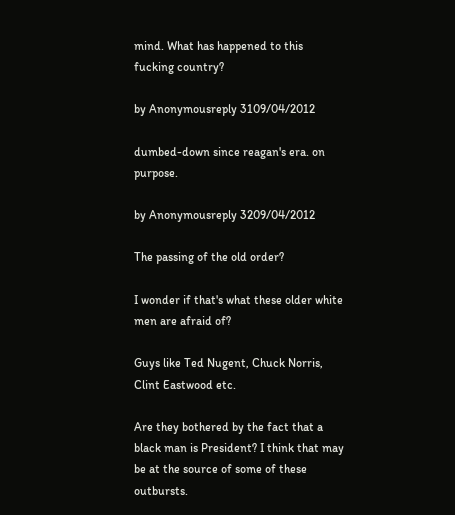mind. What has happened to this fucking country?

by Anonymousreply 3109/04/2012

dumbed-down since reagan's era. on purpose.

by Anonymousreply 3209/04/2012

The passing of the old order?

I wonder if that's what these older white men are afraid of?

Guys like Ted Nugent, Chuck Norris, Clint Eastwood etc.

Are they bothered by the fact that a black man is President? I think that may be at the source of some of these outbursts.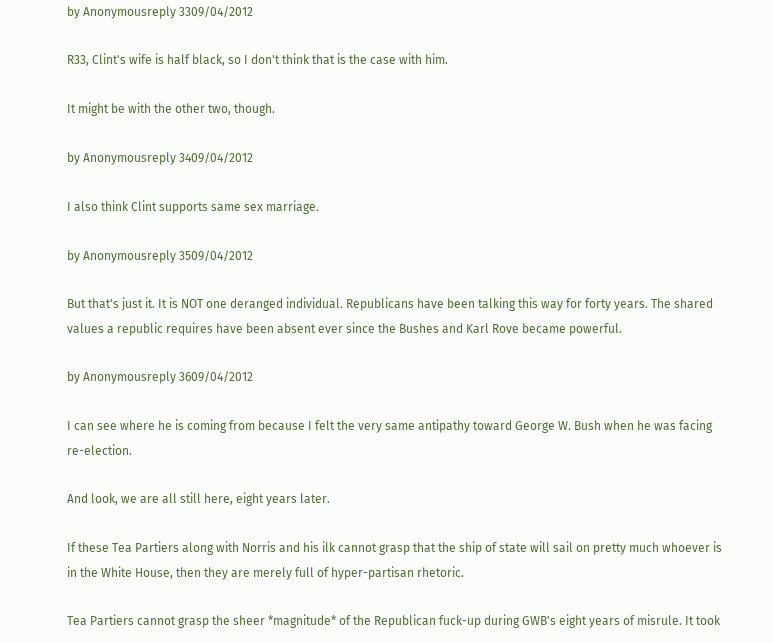by Anonymousreply 3309/04/2012

R33, Clint's wife is half black, so I don't think that is the case with him.

It might be with the other two, though.

by Anonymousreply 3409/04/2012

I also think Clint supports same sex marriage.

by Anonymousreply 3509/04/2012

But that's just it. It is NOT one deranged individual. Republicans have been talking this way for forty years. The shared values a republic requires have been absent ever since the Bushes and Karl Rove became powerful.

by Anonymousreply 3609/04/2012

I can see where he is coming from because I felt the very same antipathy toward George W. Bush when he was facing re-election.

And look, we are all still here, eight years later.

If these Tea Partiers along with Norris and his ilk cannot grasp that the ship of state will sail on pretty much whoever is in the White House, then they are merely full of hyper-partisan rhetoric.

Tea Partiers cannot grasp the sheer *magnitude* of the Republican fuck-up during GWB's eight years of misrule. It took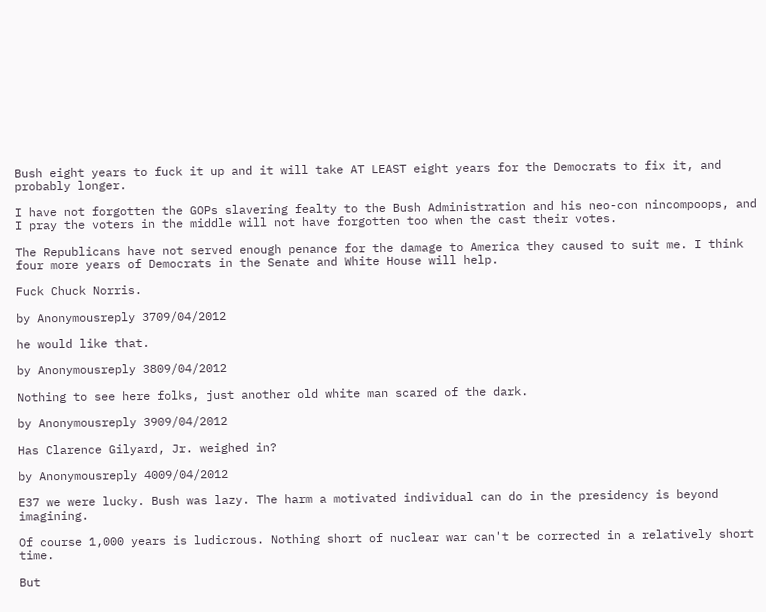Bush eight years to fuck it up and it will take AT LEAST eight years for the Democrats to fix it, and probably longer.

I have not forgotten the GOPs slavering fealty to the Bush Administration and his neo-con nincompoops, and I pray the voters in the middle will not have forgotten too when the cast their votes.

The Republicans have not served enough penance for the damage to America they caused to suit me. I think four more years of Democrats in the Senate and White House will help.

Fuck Chuck Norris.

by Anonymousreply 3709/04/2012

he would like that.

by Anonymousreply 3809/04/2012

Nothing to see here folks, just another old white man scared of the dark.

by Anonymousreply 3909/04/2012

Has Clarence Gilyard, Jr. weighed in?

by Anonymousreply 4009/04/2012

E37 we were lucky. Bush was lazy. The harm a motivated individual can do in the presidency is beyond imagining.

Of course 1,000 years is ludicrous. Nothing short of nuclear war can't be corrected in a relatively short time.

But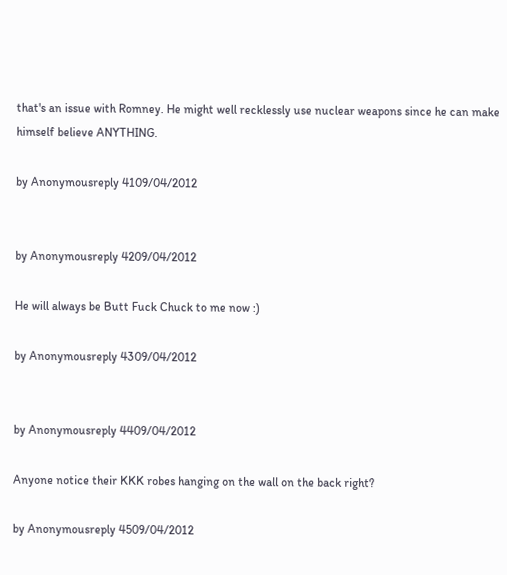that's an issue with Romney. He might well recklessly use nuclear weapons since he can make himself believe ANYTHING.

by Anonymousreply 4109/04/2012


by Anonymousreply 4209/04/2012

He will always be Butt Fuck Chuck to me now :)

by Anonymousreply 4309/04/2012


by Anonymousreply 4409/04/2012

Anyone notice their KKK robes hanging on the wall on the back right?

by Anonymousreply 4509/04/2012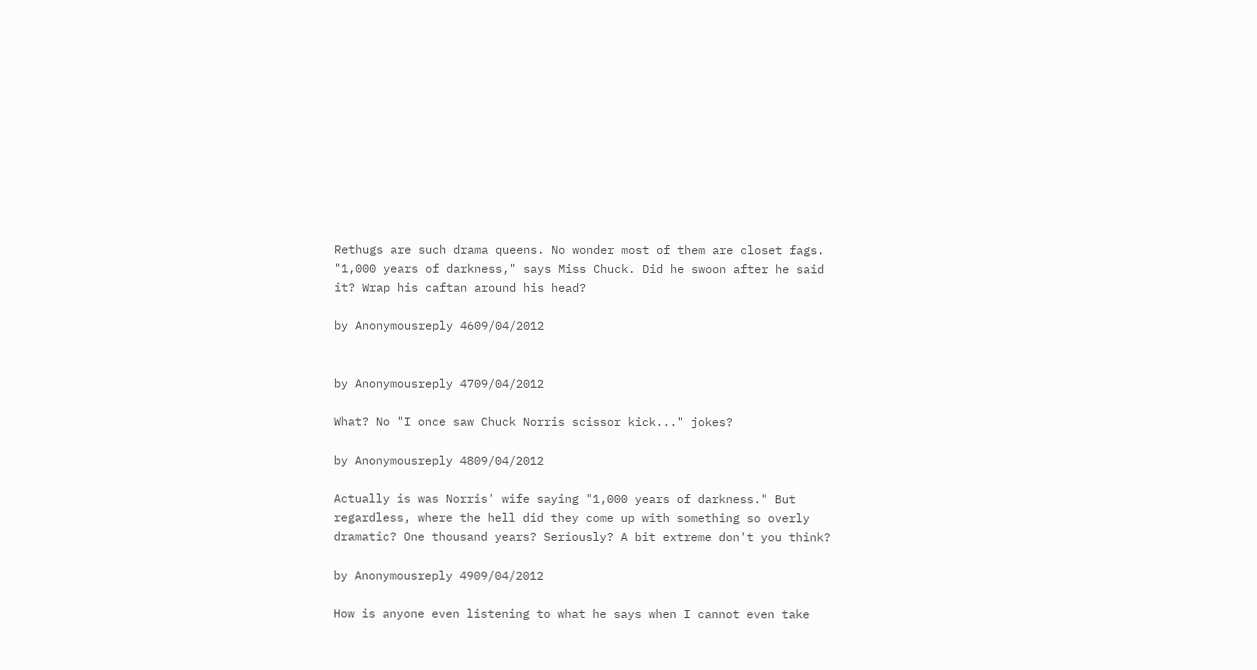Rethugs are such drama queens. No wonder most of them are closet fags. "1,000 years of darkness," says Miss Chuck. Did he swoon after he said it? Wrap his caftan around his head?

by Anonymousreply 4609/04/2012


by Anonymousreply 4709/04/2012

What? No "I once saw Chuck Norris scissor kick..." jokes?

by Anonymousreply 4809/04/2012

Actually is was Norris' wife saying "1,000 years of darkness." But regardless, where the hell did they come up with something so overly dramatic? One thousand years? Seriously? A bit extreme don't you think?

by Anonymousreply 4909/04/2012

How is anyone even listening to what he says when I cannot even take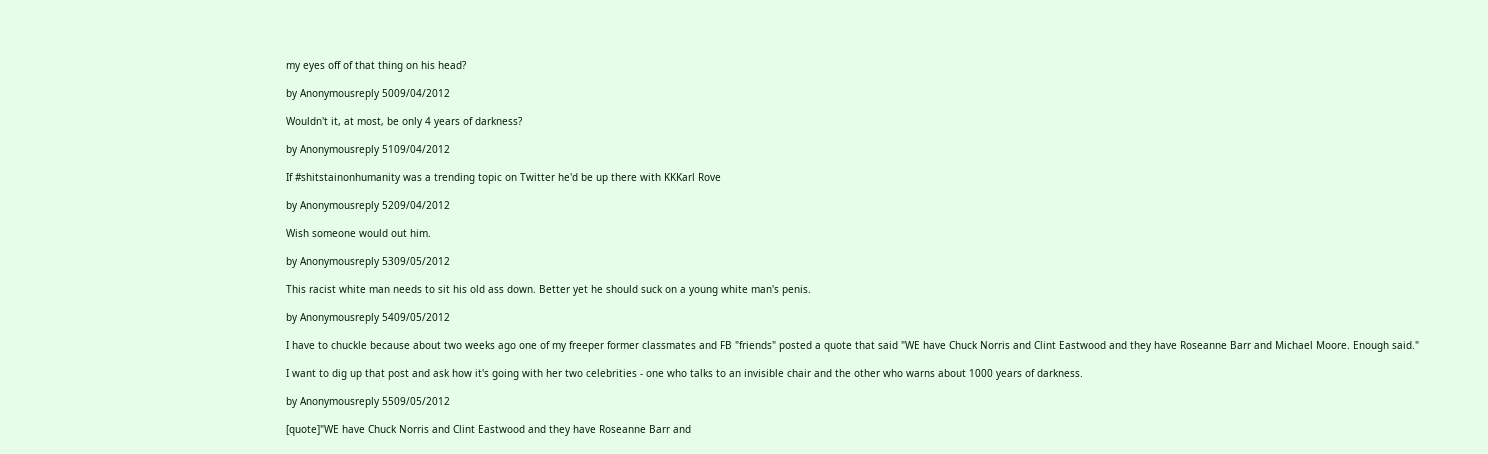my eyes off of that thing on his head?

by Anonymousreply 5009/04/2012

Wouldn't it, at most, be only 4 years of darkness?

by Anonymousreply 5109/04/2012

If #shitstainonhumanity was a trending topic on Twitter he'd be up there with KKKarl Rove

by Anonymousreply 5209/04/2012

Wish someone would out him.

by Anonymousreply 5309/05/2012

This racist white man needs to sit his old ass down. Better yet he should suck on a young white man's penis.

by Anonymousreply 5409/05/2012

I have to chuckle because about two weeks ago one of my freeper former classmates and FB "friends" posted a quote that said "WE have Chuck Norris and Clint Eastwood and they have Roseanne Barr and Michael Moore. Enough said."

I want to dig up that post and ask how it's going with her two celebrities - one who talks to an invisible chair and the other who warns about 1000 years of darkness.

by Anonymousreply 5509/05/2012

[quote]"WE have Chuck Norris and Clint Eastwood and they have Roseanne Barr and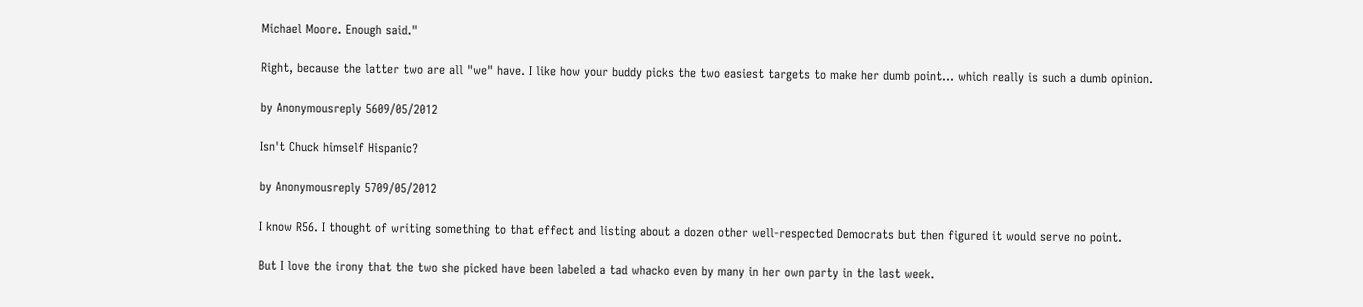Michael Moore. Enough said."

Right, because the latter two are all "we" have. I like how your buddy picks the two easiest targets to make her dumb point... which really is such a dumb opinion.

by Anonymousreply 5609/05/2012

Isn't Chuck himself Hispanic?

by Anonymousreply 5709/05/2012

I know R56. I thought of writing something to that effect and listing about a dozen other well-respected Democrats but then figured it would serve no point.

But I love the irony that the two she picked have been labeled a tad whacko even by many in her own party in the last week.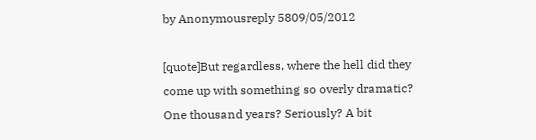by Anonymousreply 5809/05/2012

[quote]But regardless, where the hell did they come up with something so overly dramatic? One thousand years? Seriously? A bit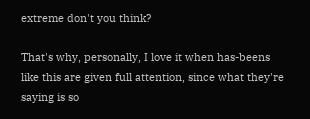extreme don't you think?

That's why, personally, I love it when has-beens like this are given full attention, since what they're saying is so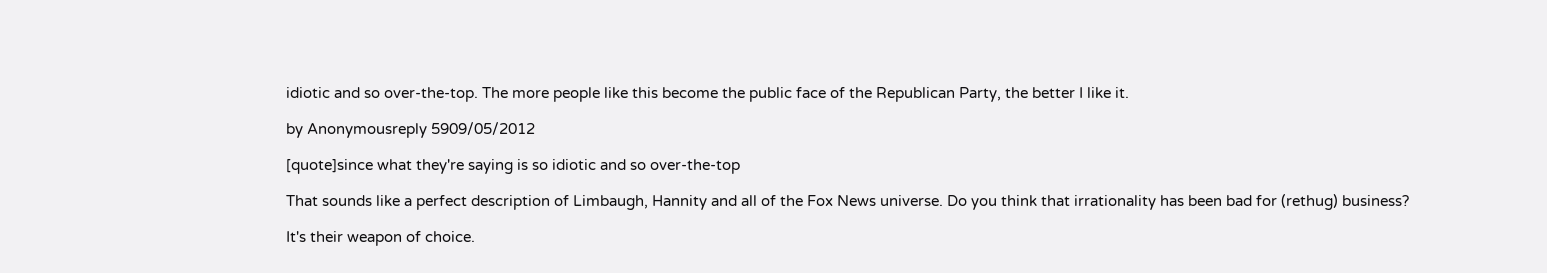idiotic and so over-the-top. The more people like this become the public face of the Republican Party, the better I like it.

by Anonymousreply 5909/05/2012

[quote]since what they're saying is so idiotic and so over-the-top

That sounds like a perfect description of Limbaugh, Hannity and all of the Fox News universe. Do you think that irrationality has been bad for (rethug) business?

It's their weapon of choice.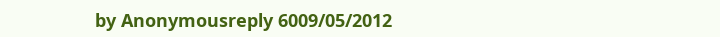by Anonymousreply 6009/05/2012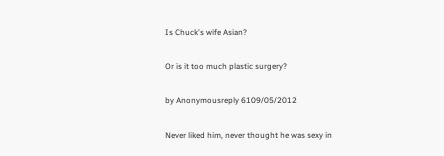Is Chuck's wife Asian?

Or is it too much plastic surgery?

by Anonymousreply 6109/05/2012

Never liked him, never thought he was sexy in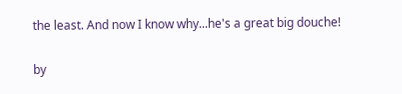the least. And now I know why...he's a great big douche!

by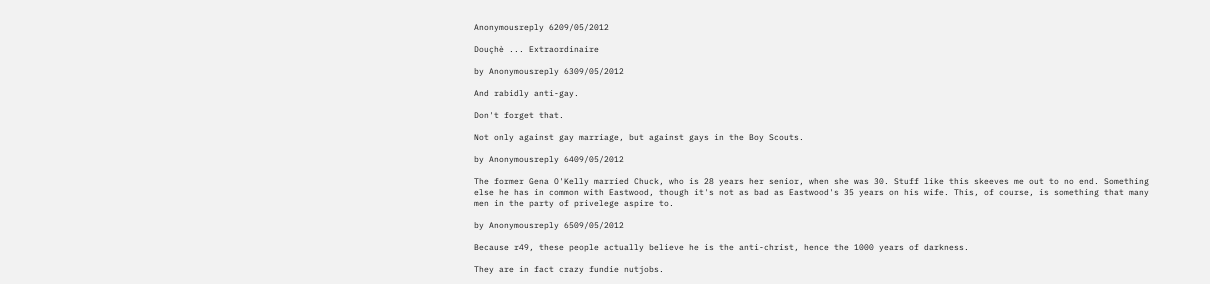Anonymousreply 6209/05/2012

Douçhè ... Extraordinaire

by Anonymousreply 6309/05/2012

And rabidly anti-gay.

Don't forget that.

Not only against gay marriage, but against gays in the Boy Scouts.

by Anonymousreply 6409/05/2012

The former Gena O'Kelly married Chuck, who is 28 years her senior, when she was 30. Stuff like this skeeves me out to no end. Something else he has in common with Eastwood, though it's not as bad as Eastwood's 35 years on his wife. This, of course, is something that many men in the party of privelege aspire to.

by Anonymousreply 6509/05/2012

Because r49, these people actually believe he is the anti-christ, hence the 1000 years of darkness.

They are in fact crazy fundie nutjobs.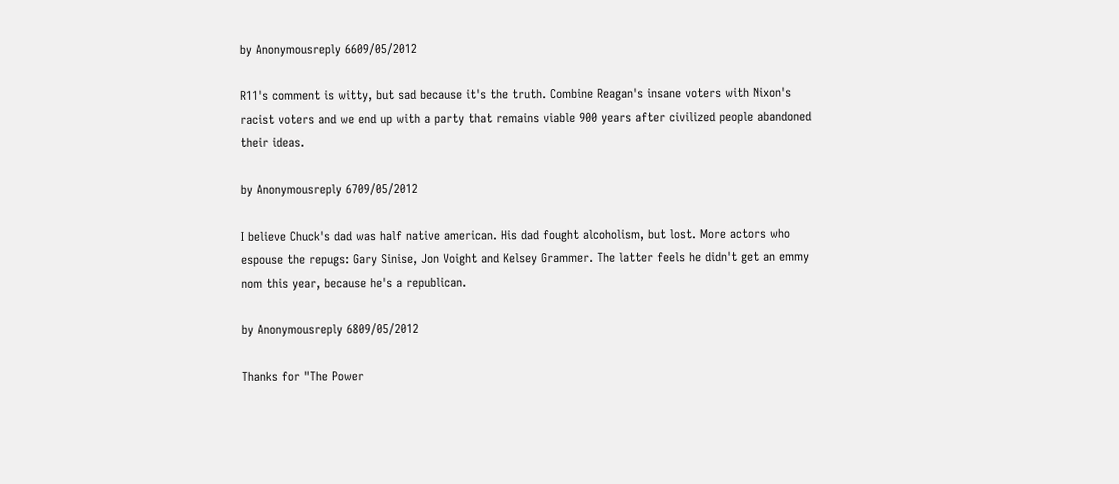by Anonymousreply 6609/05/2012

R11's comment is witty, but sad because it's the truth. Combine Reagan's insane voters with Nixon's racist voters and we end up with a party that remains viable 900 years after civilized people abandoned their ideas.

by Anonymousreply 6709/05/2012

I believe Chuck's dad was half native american. His dad fought alcoholism, but lost. More actors who espouse the repugs: Gary Sinise, Jon Voight and Kelsey Grammer. The latter feels he didn't get an emmy nom this year, because he's a republican.

by Anonymousreply 6809/05/2012

Thanks for "The Power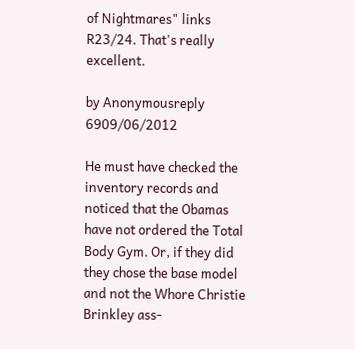of Nightmares" links R23/24. That's really excellent.

by Anonymousreply 6909/06/2012

He must have checked the inventory records and noticed that the Obamas have not ordered the Total Body Gym. Or, if they did they chose the base model and not the Whore Christie Brinkley ass-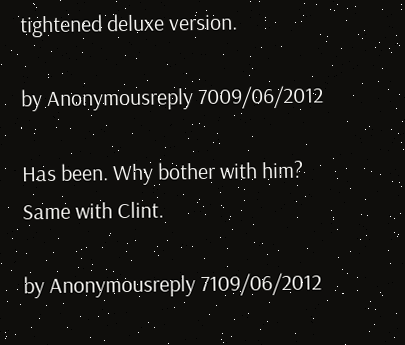tightened deluxe version.

by Anonymousreply 7009/06/2012

Has been. Why bother with him? Same with Clint.

by Anonymousreply 7109/06/2012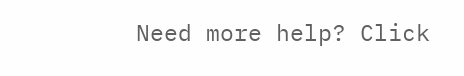Need more help? Click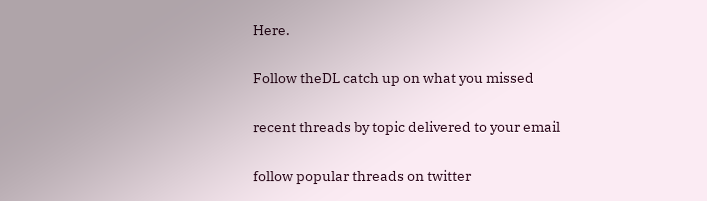Here.

Follow theDL catch up on what you missed

recent threads by topic delivered to your email

follow popular threads on twitter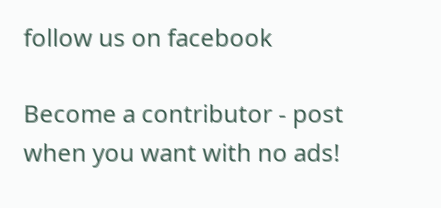follow us on facebook

Become a contributor - post when you want with no ads!